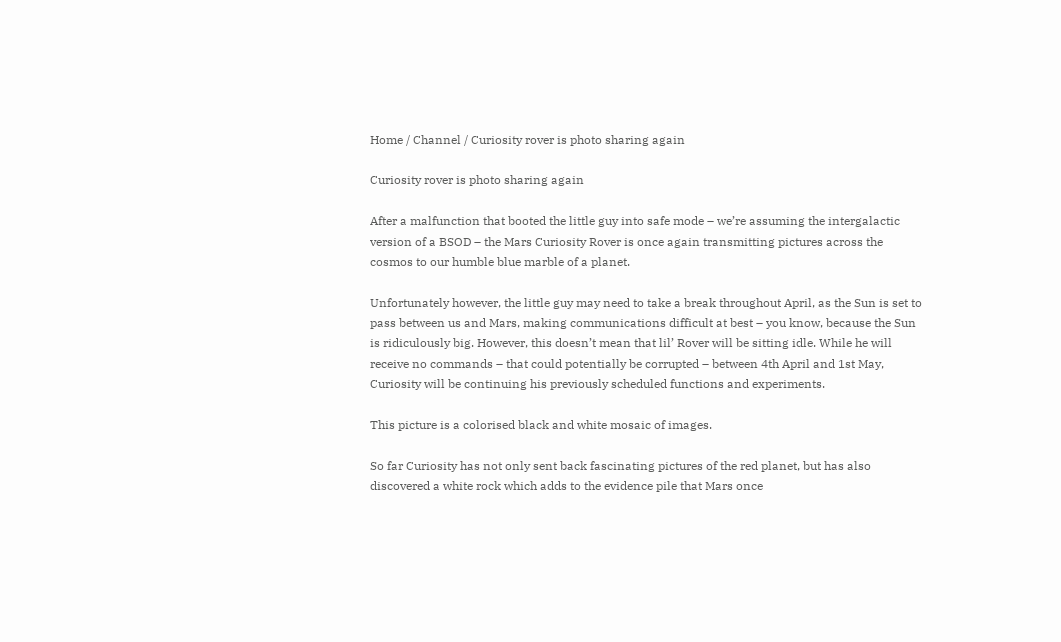Home / Channel / Curiosity rover is photo sharing again

Curiosity rover is photo sharing again

After a malfunction that booted the little guy into safe mode – we’re assuming the intergalactic version of a BSOD – the Mars Curiosity Rover is once again transmitting pictures across the cosmos to our humble blue marble of a planet.

Unfortunately however, the little guy may need to take a break throughout April, as the Sun is set to pass between us and Mars, making communications difficult at best – you know, because the Sun is ridiculously big. However, this doesn’t mean that lil’ Rover will be sitting idle. While he will receive no commands – that could potentially be corrupted – between 4th April and 1st May, Curiosity will be continuing his previously scheduled functions and experiments.

This picture is a colorised black and white mosaic of images.

So far Curiosity has not only sent back fascinating pictures of the red planet, but has also discovered a white rock which adds to the evidence pile that Mars once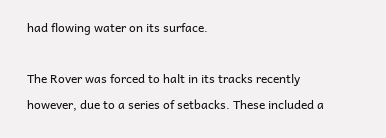had flowing water on its surface.

The Rover was forced to halt in its tracks recently however, due to a series of setbacks. These included a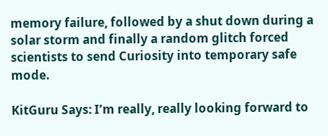memory failure, followed by a shut down during a solar storm and finally a random glitch forced scientists to send Curiosity into temporary safe mode.

KitGuru Says: I’m really, really looking forward to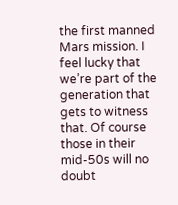the first manned Mars mission. I feel lucky that we’re part of the generation that gets to witness that. Of course those in their mid-50s will no doubt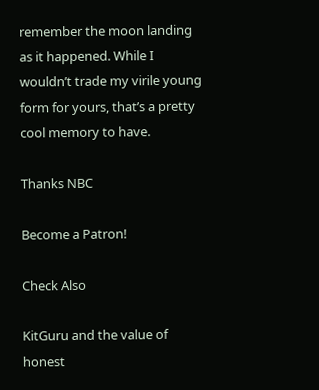remember the moon landing as it happened. While I wouldn’t trade my virile young form for yours, that’s a pretty cool memory to have.

Thanks NBC

Become a Patron!

Check Also

KitGuru and the value of honest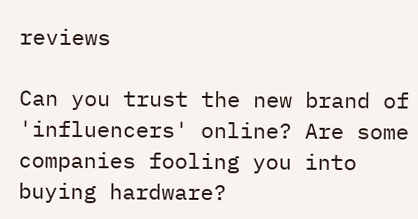reviews

Can you trust the new brand of 'influencers' online? Are some companies fooling you into buying hardware?